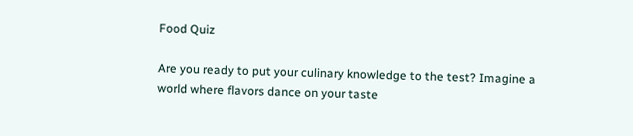Food Quiz

Are you ready to put your culinary knowledge to the test? Imagine a world where flavors dance on your taste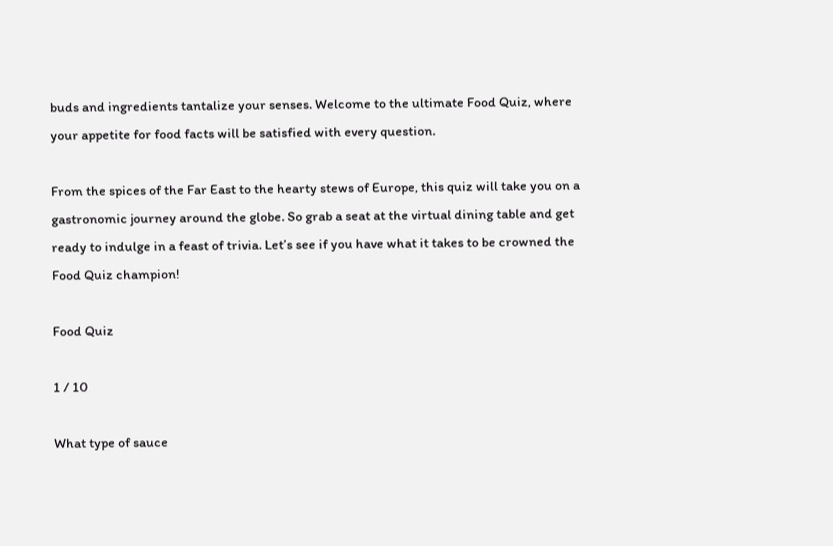buds and ingredients tantalize your senses. Welcome to the ultimate Food Quiz, where your appetite for food facts will be satisfied with every question.

From the spices of the Far East to the hearty stews of Europe, this quiz will take you on a gastronomic journey around the globe. So grab a seat at the virtual dining table and get ready to indulge in a feast of trivia. Let’s see if you have what it takes to be crowned the Food Quiz champion!

Food Quiz

1 / 10

What type of sauce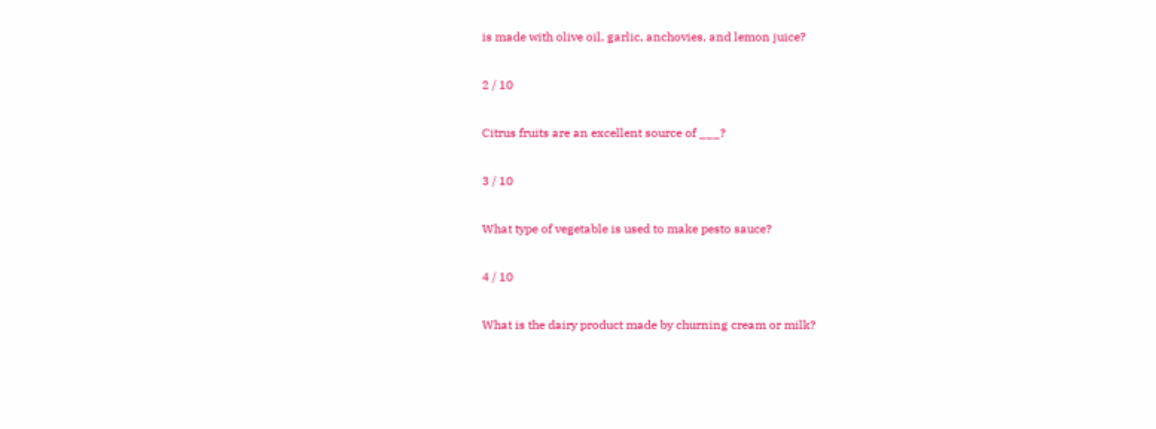is made with olive oil, garlic, anchovies, and lemon juice?

2 / 10

Citrus fruits are an excellent source of ___?

3 / 10

What type of vegetable is used to make pesto sauce?

4 / 10

What is the dairy product made by churning cream or milk?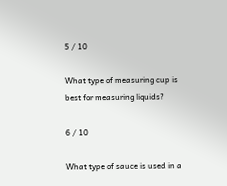5 / 10

What type of measuring cup is best for measuring liquids?

6 / 10

What type of sauce is used in a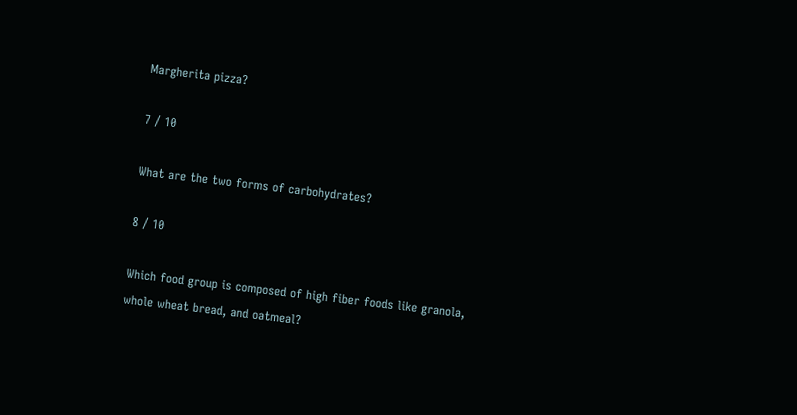Margherita pizza?

7 / 10

What are the two forms of carbohydrates?

8 / 10

Which food group is composed of high fiber foods like granola, whole wheat bread, and oatmeal?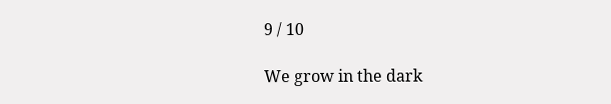9 / 10

We grow in the dark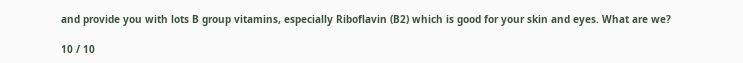and provide you with lots B group vitamins, especially Riboflavin (B2) which is good for your skin and eyes. What are we?

10 / 10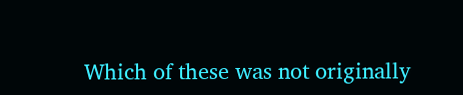Which of these was not originally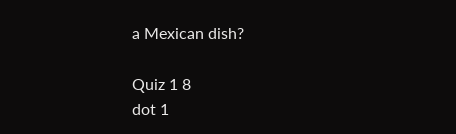a Mexican dish?

Quiz 1 8
dot 1